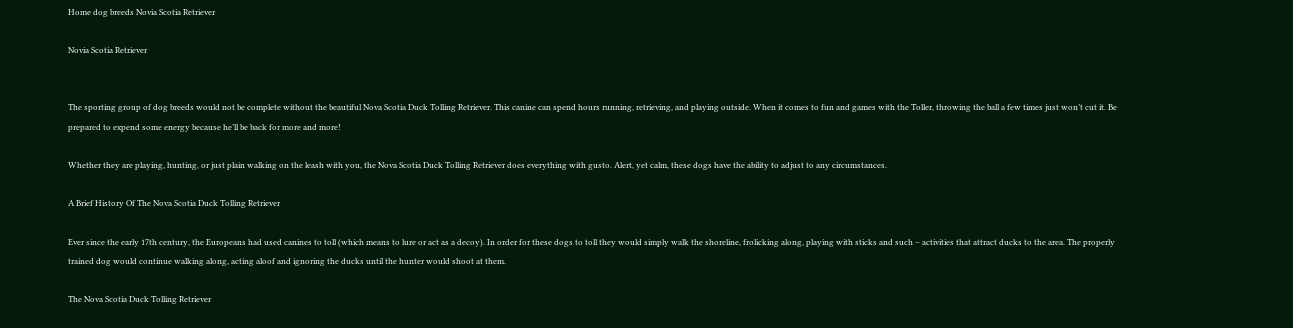Home dog breeds Novia Scotia Retriever

Novia Scotia Retriever


The sporting group of dog breeds would not be complete without the beautiful Nova Scotia Duck Tolling Retriever. This canine can spend hours running, retrieving, and playing outside. When it comes to fun and games with the Toller, throwing the ball a few times just won’t cut it. Be prepared to expend some energy because he’ll be back for more and more!

Whether they are playing, hunting, or just plain walking on the leash with you, the Nova Scotia Duck Tolling Retriever does everything with gusto. Alert, yet calm, these dogs have the ability to adjust to any circumstances.

A Brief History Of The Nova Scotia Duck Tolling Retriever

Ever since the early 17th century, the Europeans had used canines to toll (which means to lure or act as a decoy). In order for these dogs to toll they would simply walk the shoreline, frolicking along, playing with sticks and such – activities that attract ducks to the area. The properly trained dog would continue walking along, acting aloof and ignoring the ducks until the hunter would shoot at them.

The Nova Scotia Duck Tolling Retriever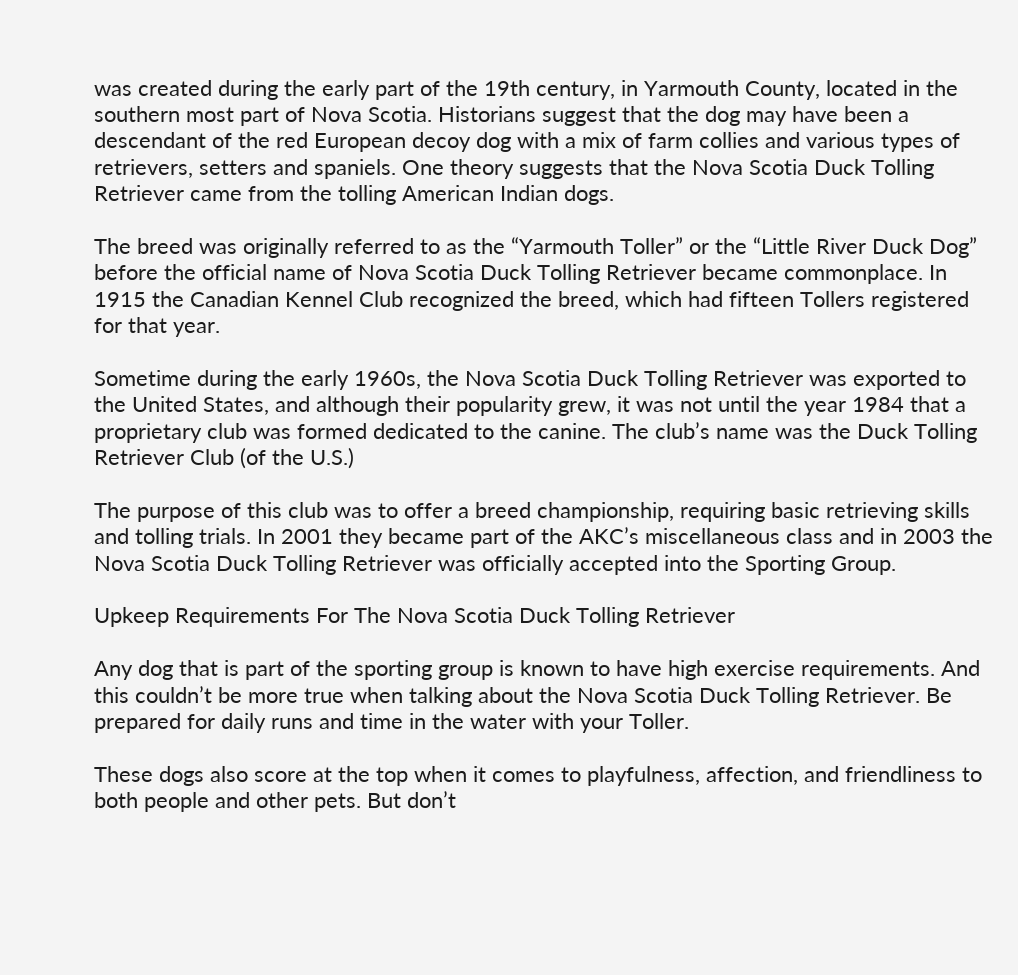was created during the early part of the 19th century, in Yarmouth County, located in the southern most part of Nova Scotia. Historians suggest that the dog may have been a descendant of the red European decoy dog with a mix of farm collies and various types of retrievers, setters and spaniels. One theory suggests that the Nova Scotia Duck Tolling Retriever came from the tolling American Indian dogs.

The breed was originally referred to as the “Yarmouth Toller” or the “Little River Duck Dog” before the official name of Nova Scotia Duck Tolling Retriever became commonplace. In 1915 the Canadian Kennel Club recognized the breed, which had fifteen Tollers registered for that year.

Sometime during the early 1960s, the Nova Scotia Duck Tolling Retriever was exported to the United States, and although their popularity grew, it was not until the year 1984 that a proprietary club was formed dedicated to the canine. The club’s name was the Duck Tolling Retriever Club (of the U.S.)

The purpose of this club was to offer a breed championship, requiring basic retrieving skills and tolling trials. In 2001 they became part of the AKC’s miscellaneous class and in 2003 the Nova Scotia Duck Tolling Retriever was officially accepted into the Sporting Group.

Upkeep Requirements For The Nova Scotia Duck Tolling Retriever

Any dog that is part of the sporting group is known to have high exercise requirements. And this couldn’t be more true when talking about the Nova Scotia Duck Tolling Retriever. Be prepared for daily runs and time in the water with your Toller.

These dogs also score at the top when it comes to playfulness, affection, and friendliness to both people and other pets. But don’t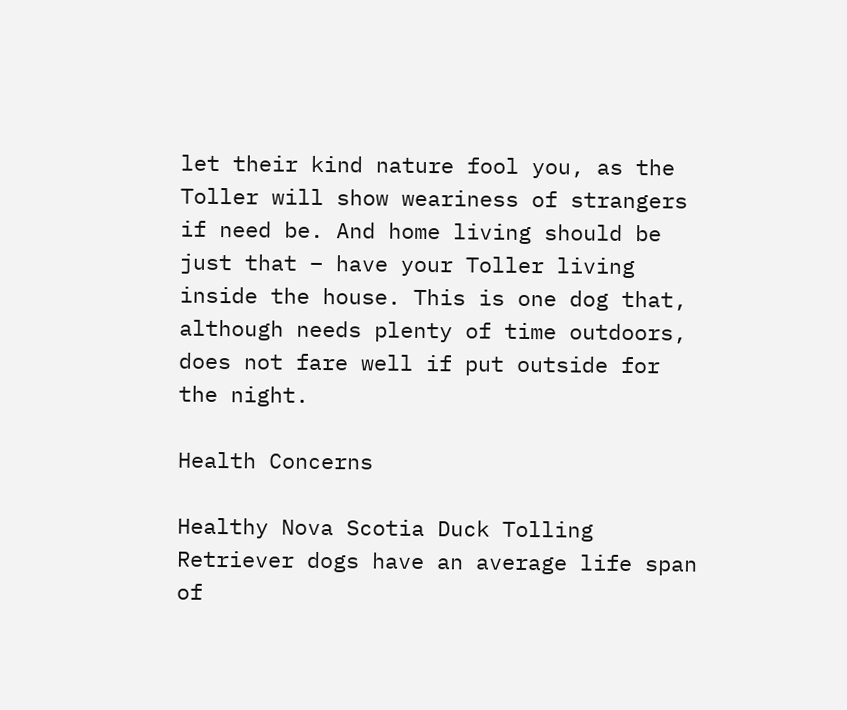let their kind nature fool you, as the Toller will show weariness of strangers if need be. And home living should be just that – have your Toller living inside the house. This is one dog that, although needs plenty of time outdoors, does not fare well if put outside for the night.

Health Concerns

Healthy Nova Scotia Duck Tolling Retriever dogs have an average life span of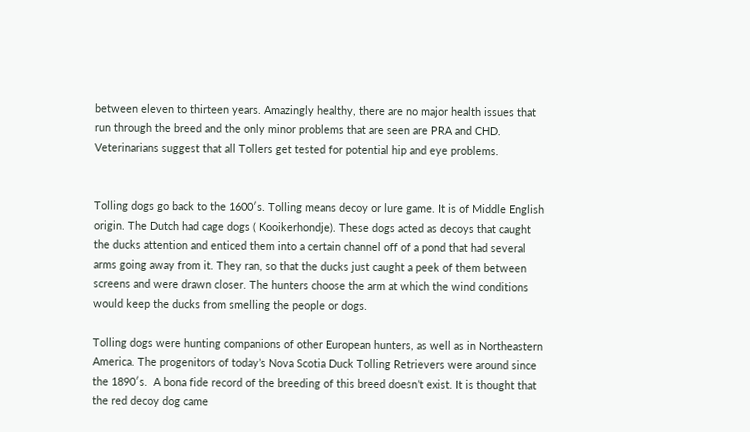between eleven to thirteen years. Amazingly healthy, there are no major health issues that run through the breed and the only minor problems that are seen are PRA and CHD. Veterinarians suggest that all Tollers get tested for potential hip and eye problems.


Tolling dogs go back to the 1600′s. Tolling means decoy or lure game. It is of Middle English origin. The Dutch had cage dogs ( Kooikerhondje). These dogs acted as decoys that caught the ducks attention and enticed them into a certain channel off of a pond that had several arms going away from it. They ran, so that the ducks just caught a peek of them between screens and were drawn closer. The hunters choose the arm at which the wind conditions would keep the ducks from smelling the people or dogs.

Tolling dogs were hunting companions of other European hunters, as well as in Northeastern America. The progenitors of today’s Nova Scotia Duck Tolling Retrievers were around since the 1890′s.  A bona fide record of the breeding of this breed doesn’t exist. It is thought that the red decoy dog came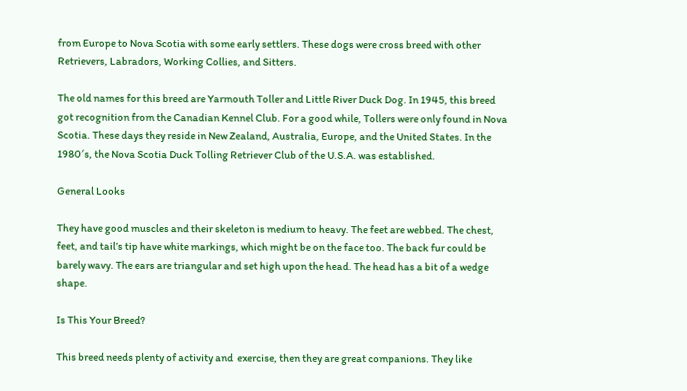from Europe to Nova Scotia with some early settlers. These dogs were cross breed with other Retrievers, Labradors, Working Collies, and Sitters.

The old names for this breed are Yarmouth Toller and Little River Duck Dog. In 1945, this breed got recognition from the Canadian Kennel Club. For a good while, Tollers were only found in Nova Scotia. These days they reside in New Zealand, Australia, Europe, and the United States. In the 1980′s, the Nova Scotia Duck Tolling Retriever Club of the U.S.A. was established.

General Looks

They have good muscles and their skeleton is medium to heavy. The feet are webbed. The chest, feet, and tail’s tip have white markings, which might be on the face too. The back fur could be barely wavy. The ears are triangular and set high upon the head. The head has a bit of a wedge shape.

Is This Your Breed?

This breed needs plenty of activity and  exercise, then they are great companions. They like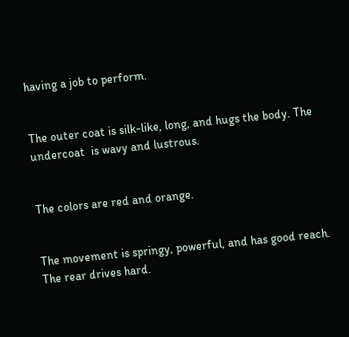having a job to perform.


The outer coat is silk-like, long, and hugs the body. The undercoat  is wavy and lustrous.


The colors are red and orange.


The movement is springy, powerful, and has good reach. The rear drives hard.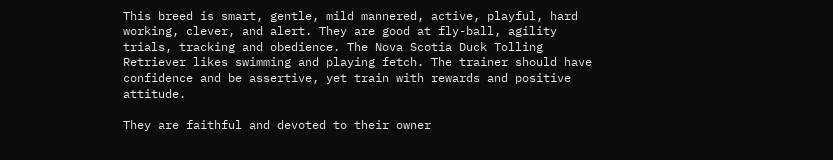This breed is smart, gentle, mild mannered, active, playful, hard working, clever, and alert. They are good at fly-ball, agility trials, tracking and obedience. The Nova Scotia Duck Tolling Retriever likes swimming and playing fetch. The trainer should have confidence and be assertive, yet train with rewards and positive attitude.

They are faithful and devoted to their owner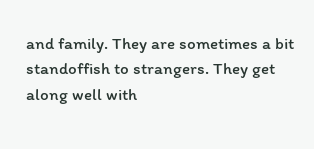and family. They are sometimes a bit standoffish to strangers. They get along well with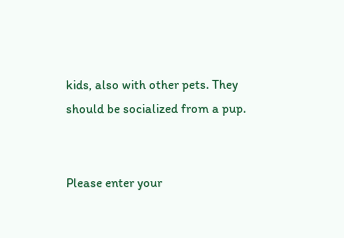kids, also with other pets. They should be socialized from a pup.


Please enter your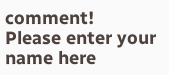comment!
Please enter your name here